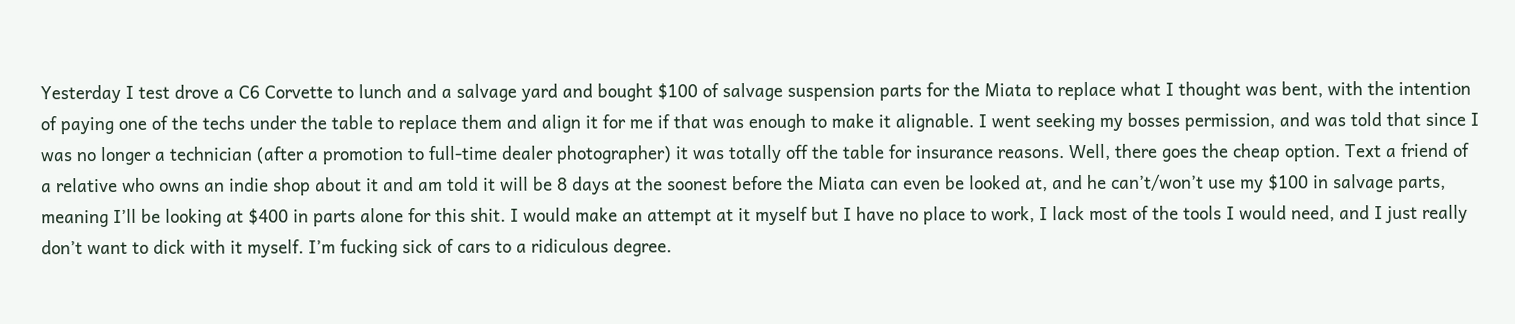Yesterday I test drove a C6 Corvette to lunch and a salvage yard and bought $100 of salvage suspension parts for the Miata to replace what I thought was bent, with the intention of paying one of the techs under the table to replace them and align it for me if that was enough to make it alignable. I went seeking my bosses permission, and was told that since I was no longer a technician (after a promotion to full-time dealer photographer) it was totally off the table for insurance reasons. Well, there goes the cheap option. Text a friend of a relative who owns an indie shop about it and am told it will be 8 days at the soonest before the Miata can even be looked at, and he can’t/won’t use my $100 in salvage parts, meaning I’ll be looking at $400 in parts alone for this shit. I would make an attempt at it myself but I have no place to work, I lack most of the tools I would need, and I just really don’t want to dick with it myself. I’m fucking sick of cars to a ridiculous degree.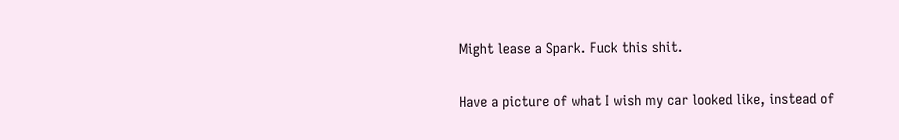Might lease a Spark. Fuck this shit.

Have a picture of what I wish my car looked like, instead of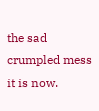the sad crumpled mess it is now.